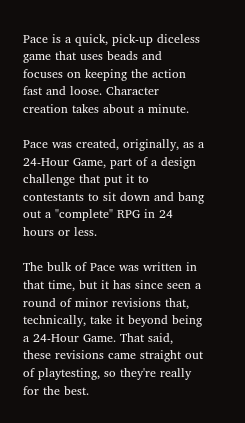Pace is a quick, pick-up diceless game that uses beads and focuses on keeping the action fast and loose. Character creation takes about a minute.

Pace was created, originally, as a 24-Hour Game, part of a design challenge that put it to contestants to sit down and bang out a "complete" RPG in 24 hours or less.

The bulk of Pace was written in that time, but it has since seen a round of minor revisions that, technically, take it beyond being a 24-Hour Game. That said, these revisions came straight out of playtesting, so they're really for the best.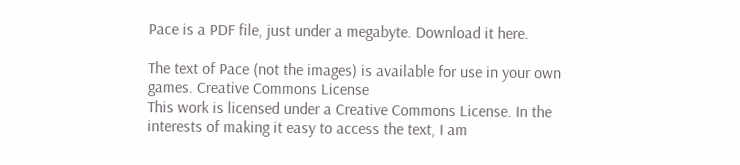Pace is a PDF file, just under a megabyte. Download it here.

The text of Pace (not the images) is available for use in your own games. Creative Commons License
This work is licensed under a Creative Commons License. In the interests of making it easy to access the text, I am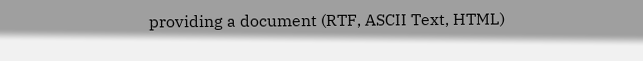providing a document (RTF, ASCII Text, HTML)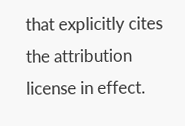that explicitly cites the attribution license in effect.